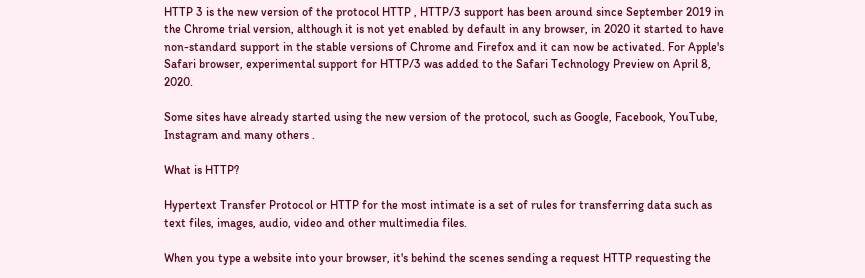HTTP 3 is the new version of the protocol HTTP , HTTP/3 support has been around since September 2019 in the Chrome trial version, although it is not yet enabled by default in any browser, in 2020 it started to have non-standard support in the stable versions of Chrome and Firefox and it can now be activated. For Apple's Safari browser, experimental support for HTTP/3 was added to the Safari Technology Preview on April 8, 2020.

Some sites have already started using the new version of the protocol, such as Google, Facebook, YouTube, Instagram and many others .

What is HTTP?

Hypertext Transfer Protocol or HTTP for the most intimate is a set of rules for transferring data such as text files, images, audio, video and other multimedia files.

When you type a website into your browser, it's behind the scenes sending a request HTTP requesting the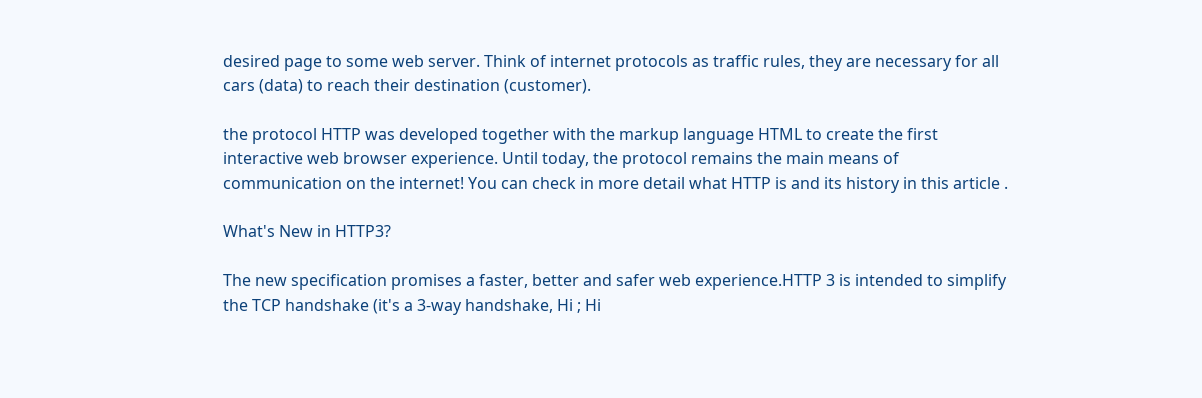desired page to some web server. Think of internet protocols as traffic rules, they are necessary for all cars (data) to reach their destination (customer).

the protocol HTTP was developed together with the markup language HTML to create the first interactive web browser experience. Until today, the protocol remains the main means of communication on the internet! You can check in more detail what HTTP is and its history in this article .

What's New in HTTP3?

The new specification promises a faster, better and safer web experience.HTTP 3 is intended to simplify the TCP handshake (it's a 3-way handshake, Hi ; Hi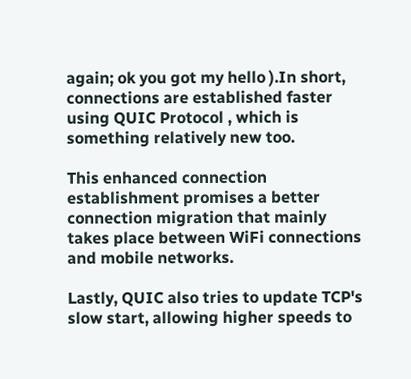again; ok you got my hello ).In short, connections are established faster using QUIC Protocol , which is something relatively new too.

This enhanced connection establishment promises a better connection migration that mainly takes place between WiFi connections and mobile networks.

Lastly, QUIC also tries to update TCP's slow start, allowing higher speeds to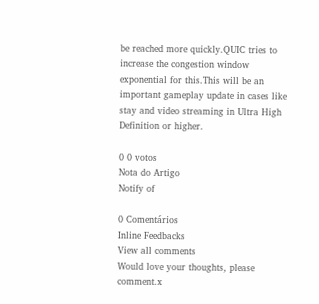be reached more quickly.QUIC tries to increase the congestion window exponential for this.This will be an important gameplay update in cases like stay and video streaming in Ultra High Definition or higher.

0 0 votos
Nota do Artigo
Notify of

0 Comentários
Inline Feedbacks
View all comments
Would love your thoughts, please comment.x